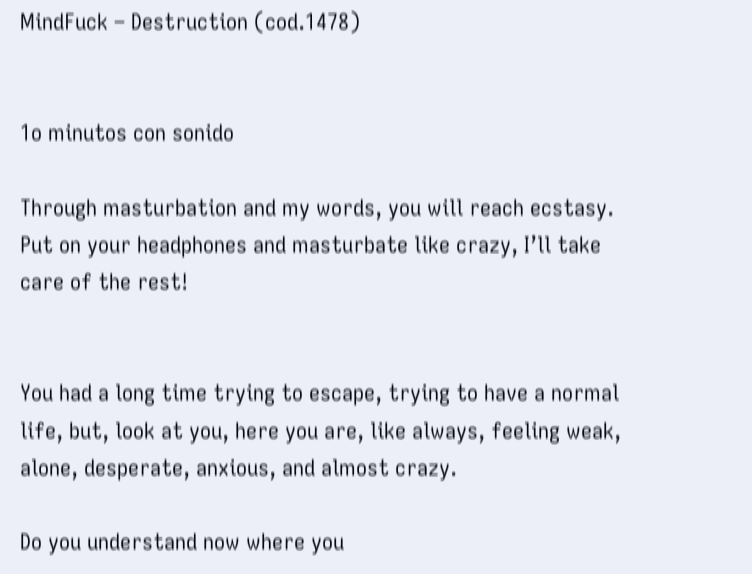MindFuck – Destruction (cod.1478)


1o minutos con sonido

Through masturbation and my words, you will reach ecstasy.
Put on your headphones and masturbate like crazy, I’ll take care of the rest!


You had a long time trying to escape, trying to have a normal life, but, look at you, here you are, like always, feeling weak, alone, desperate, anxious, and almost crazy.

Do you understand now where you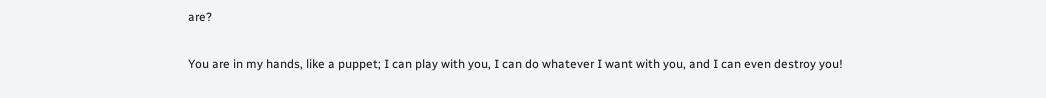are?

You are in my hands, like a puppet; I can play with you, I can do whatever I want with you, and I can even destroy you!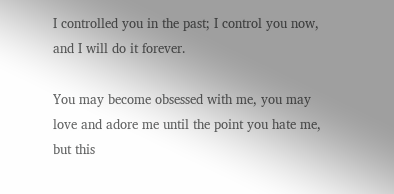I controlled you in the past; I control you now, and I will do it forever.

You may become obsessed with me, you may love and adore me until the point you hate me, but this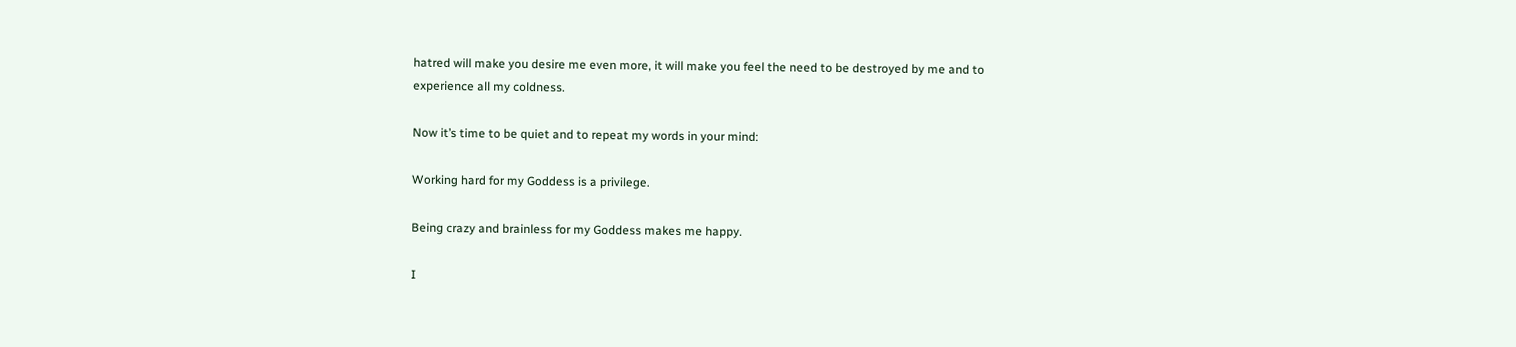hatred will make you desire me even more, it will make you feel the need to be destroyed by me and to experience all my coldness.

Now it’s time to be quiet and to repeat my words in your mind:

Working hard for my Goddess is a privilege.

Being crazy and brainless for my Goddess makes me happy.

I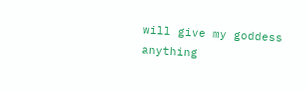will give my goddess anything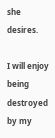she desires.

I will enjoy being destroyed by my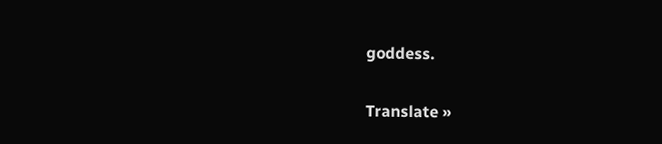goddess.


Translate »